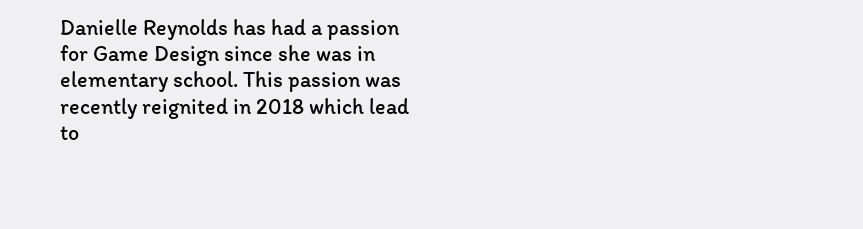Danielle Reynolds has had a passion for Game Design since she was in elementary school. This passion was recently reignited in 2018 which lead to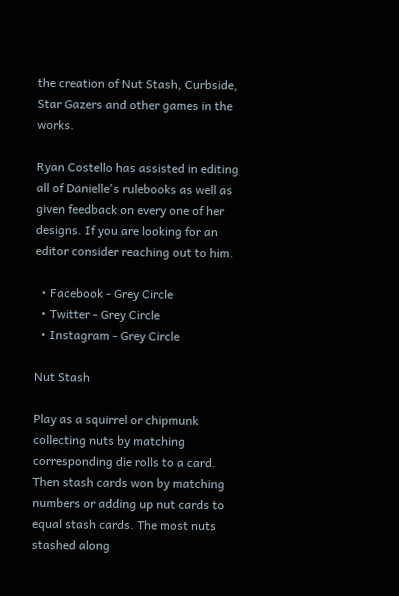the creation of Nut Stash, Curbside, Star Gazers and other games in the works.

Ryan Costello has assisted in editing all of Danielle's rulebooks as well as given feedback on every one of her designs. If you are looking for an editor consider reaching out to him.

  • Facebook - Grey Circle
  • Twitter - Grey Circle
  • Instagram - Grey Circle

Nut Stash

Play as a squirrel or chipmunk collecting nuts by matching corresponding die rolls to a card. Then stash cards won by matching numbers or adding up nut cards to equal stash cards. The most nuts stashed along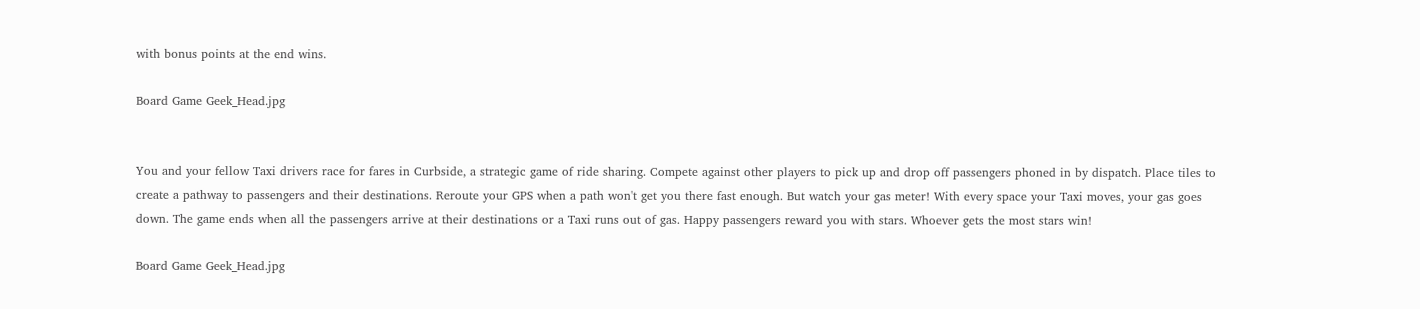with bonus points at the end wins.

Board Game Geek_Head.jpg


You and your fellow Taxi drivers race for fares in Curbside, a strategic game of ride sharing. Compete against other players to pick up and drop off passengers phoned in by dispatch. Place tiles to create a pathway to passengers and their destinations. Reroute your GPS when a path won't get you there fast enough. But watch your gas meter! With every space your Taxi moves, your gas goes down. The game ends when all the passengers arrive at their destinations or a Taxi runs out of gas. Happy passengers reward you with stars. Whoever gets the most stars win!

Board Game Geek_Head.jpg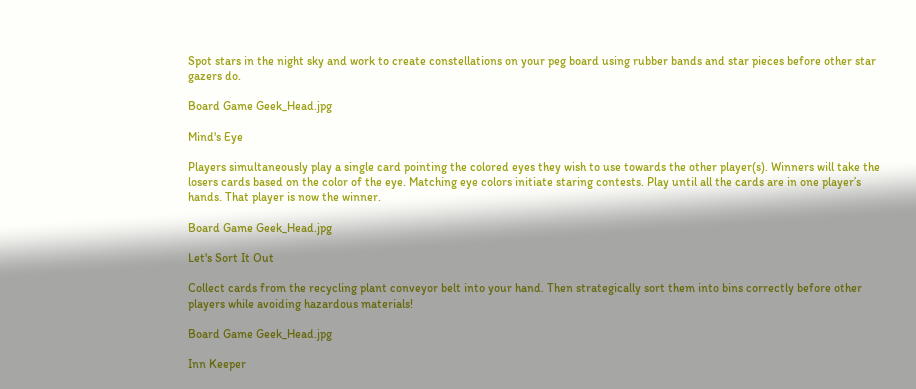Spot stars in the night sky and work to create constellations on your peg board using rubber bands and star pieces before other star gazers do.

Board Game Geek_Head.jpg

Mind's Eye

Players simultaneously play a single card pointing the colored eyes they wish to use towards the other player(s). Winners will take the losers cards based on the color of the eye. Matching eye colors initiate staring contests. Play until all the cards are in one player’s hands. That player is now the winner.

Board Game Geek_Head.jpg

Let's Sort It Out

Collect cards from the recycling plant conveyor belt into your hand. Then strategically sort them into bins correctly before other players while avoiding hazardous materials!

Board Game Geek_Head.jpg

Inn Keeper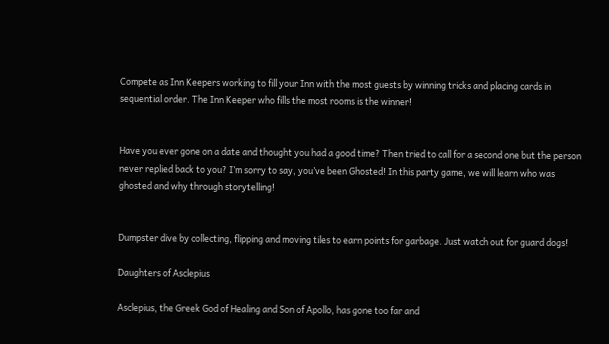Compete as Inn Keepers working to fill your Inn with the most guests by winning tricks and placing cards in sequential order. The Inn Keeper who fills the most rooms is the winner!


Have you ever gone on a date and thought you had a good time? Then tried to call for a second one but the person never replied back to you? I’m sorry to say, you’ve been Ghosted! In this party game, we will learn who was ghosted and why through storytelling!


Dumpster dive by collecting, flipping and moving tiles to earn points for garbage. Just watch out for guard dogs!

Daughters of Asclepius

Asclepius, the Greek God of Healing and Son of Apollo, has gone too far and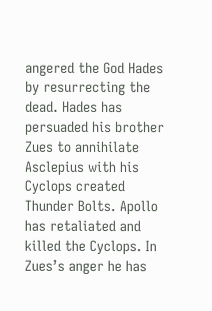angered the God Hades by resurrecting the dead. Hades has persuaded his brother Zues to annihilate Asclepius with his Cyclops created Thunder Bolts. Apollo has retaliated and killed the Cyclops. In Zues’s anger he has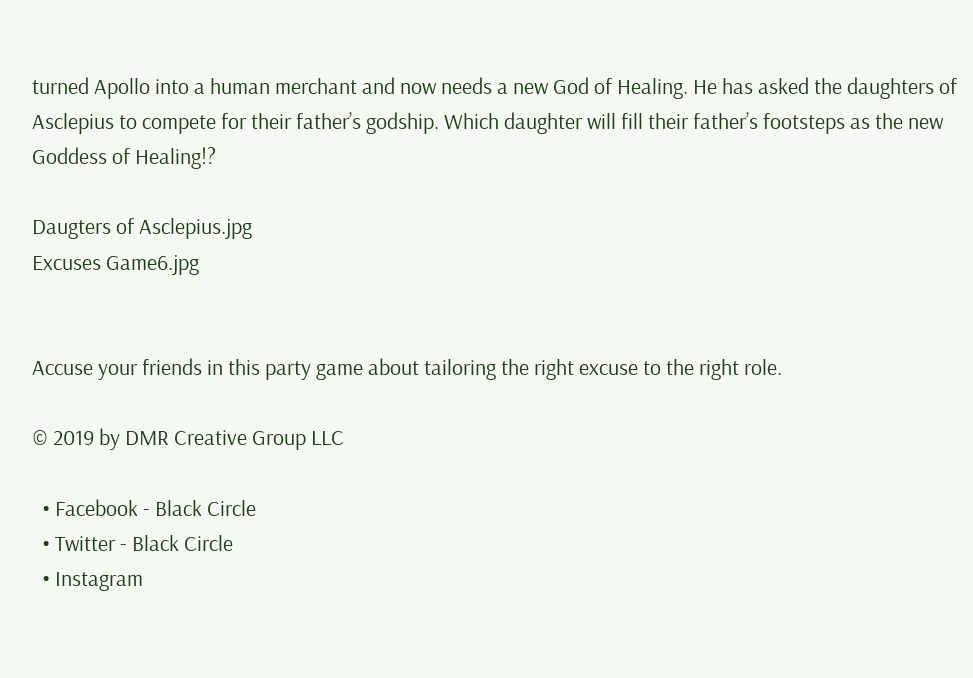turned Apollo into a human merchant and now needs a new God of Healing. He has asked the daughters of Asclepius to compete for their father’s godship. Which daughter will fill their father’s footsteps as the new Goddess of Healing!?

Daugters of Asclepius.jpg
Excuses Game6.jpg


Accuse your friends in this party game about tailoring the right excuse to the right role.

© 2019 by DMR Creative Group LLC

  • Facebook - Black Circle
  • Twitter - Black Circle
  • Instagram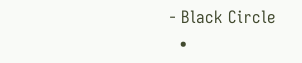- Black Circle
  •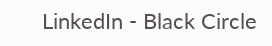LinkedIn - Black Circle